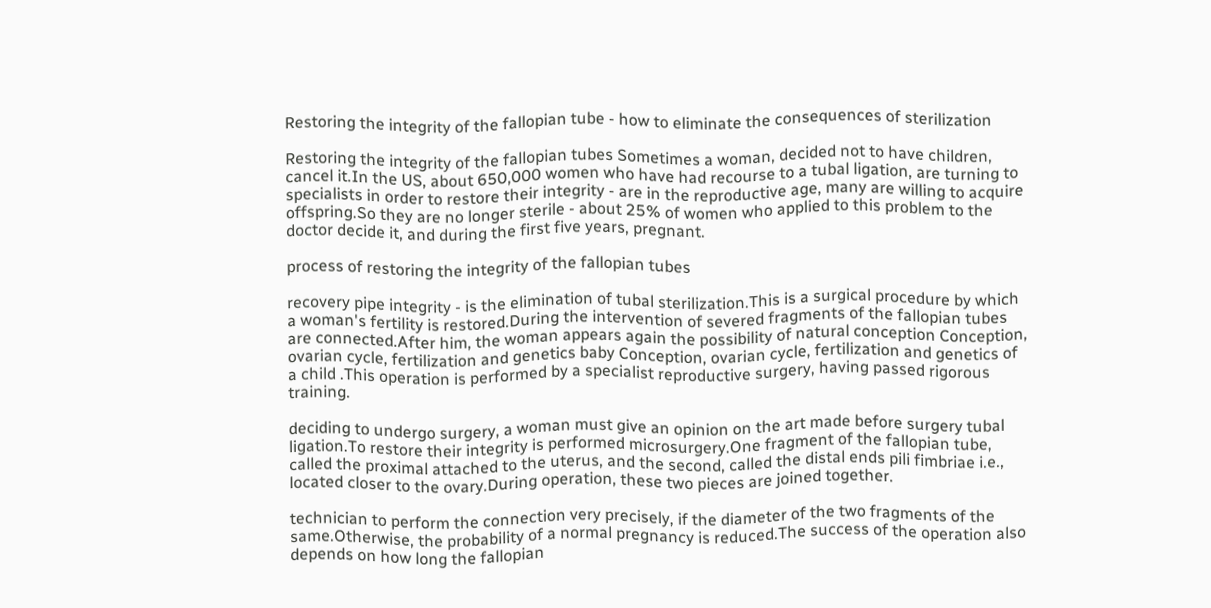Restoring the integrity of the fallopian tube - how to eliminate the consequences of sterilization

Restoring the integrity of the fallopian tubes Sometimes a woman, decided not to have children, cancel it.In the US, about 650,000 women who have had recourse to a tubal ligation, are turning to specialists in order to restore their integrity - are in the reproductive age, many are willing to acquire offspring.So they are no longer sterile - about 25% of women who applied to this problem to the doctor decide it, and during the first five years, pregnant.

process of restoring the integrity of the fallopian tubes

recovery pipe integrity - is the elimination of tubal sterilization.This is a surgical procedure by which a woman's fertility is restored.During the intervention of severed fragments of the fallopian tubes are connected.After him, the woman appears again the possibility of natural conception Conception, ovarian cycle, fertilization and genetics baby Conception, ovarian cycle, fertilization and genetics of a child .This operation is performed by a specialist reproductive surgery, having passed rigorous training.

deciding to undergo surgery, a woman must give an opinion on the art made before surgery tubal ligation.To restore their integrity is performed microsurgery.One fragment of the fallopian tube, called the proximal attached to the uterus, and the second, called the distal ends pili fimbriae i.e., located closer to the ovary.During operation, these two pieces are joined together.

technician to perform the connection very precisely, if the diameter of the two fragments of the same.Otherwise, the probability of a normal pregnancy is reduced.The success of the operation also depends on how long the fallopian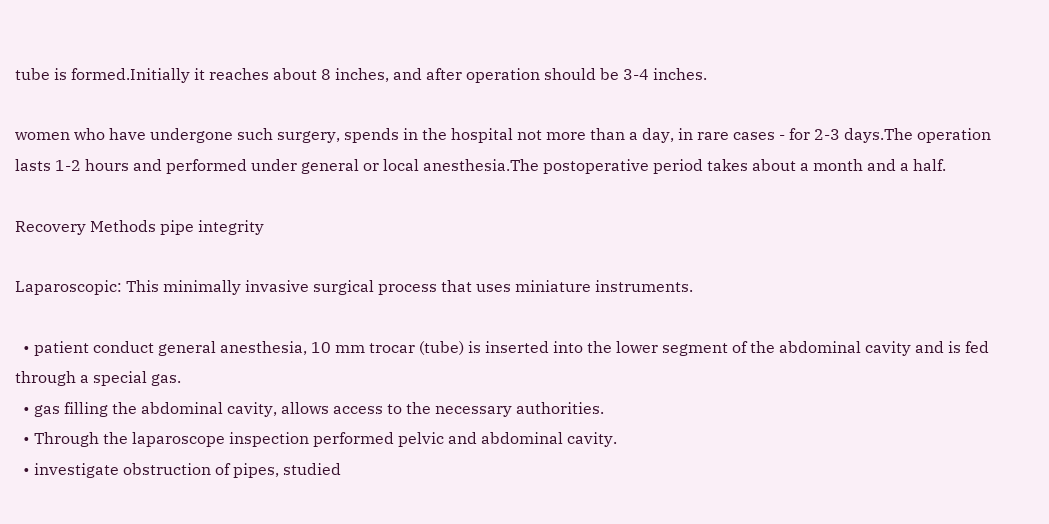tube is formed.Initially it reaches about 8 inches, and after operation should be 3-4 inches.

women who have undergone such surgery, spends in the hospital not more than a day, in rare cases - for 2-3 days.The operation lasts 1-2 hours and performed under general or local anesthesia.The postoperative period takes about a month and a half.

Recovery Methods pipe integrity

Laparoscopic: This minimally invasive surgical process that uses miniature instruments.

  • patient conduct general anesthesia, 10 mm trocar (tube) is inserted into the lower segment of the abdominal cavity and is fed through a special gas.
  • gas filling the abdominal cavity, allows access to the necessary authorities.
  • Through the laparoscope inspection performed pelvic and abdominal cavity.
  • investigate obstruction of pipes, studied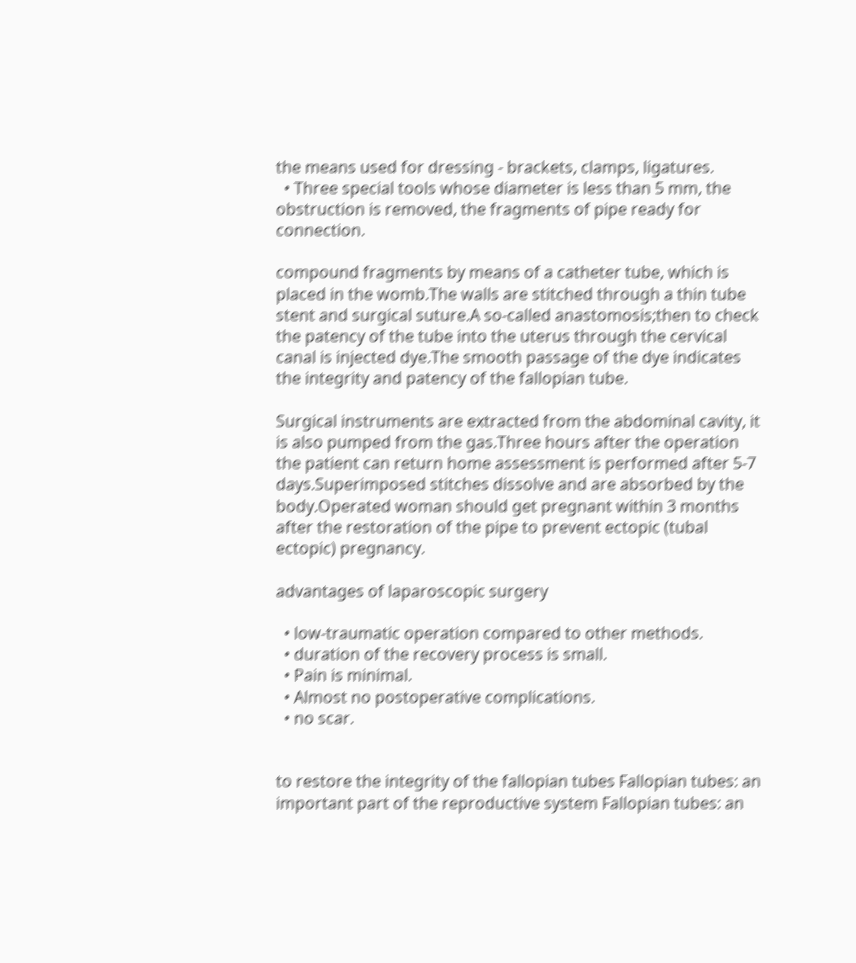the means used for dressing - brackets, clamps, ligatures.
  • Three special tools whose diameter is less than 5 mm, the obstruction is removed, the fragments of pipe ready for connection.

compound fragments by means of a catheter tube, which is placed in the womb.The walls are stitched through a thin tube stent and surgical suture.A so-called anastomosis;then to check the patency of the tube into the uterus through the cervical canal is injected dye.The smooth passage of the dye indicates the integrity and patency of the fallopian tube.

Surgical instruments are extracted from the abdominal cavity, it is also pumped from the gas.Three hours after the operation the patient can return home assessment is performed after 5-7 days.Superimposed stitches dissolve and are absorbed by the body.Operated woman should get pregnant within 3 months after the restoration of the pipe to prevent ectopic (tubal ectopic) pregnancy.

advantages of laparoscopic surgery

  • low-traumatic operation compared to other methods.
  • duration of the recovery process is small.
  • Pain is minimal.
  • Almost no postoperative complications.
  • no scar.


to restore the integrity of the fallopian tubes Fallopian tubes: an important part of the reproductive system Fallopian tubes: an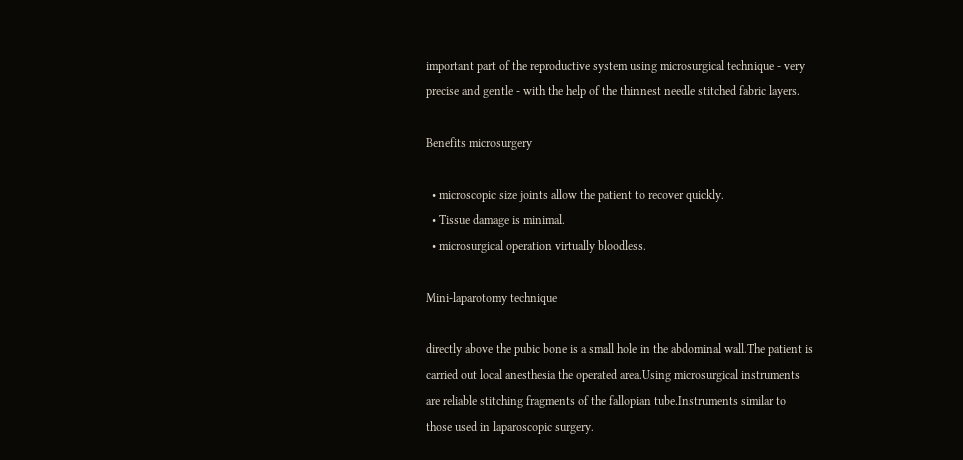important part of the reproductive system using microsurgical technique - very precise and gentle - with the help of the thinnest needle stitched fabric layers.

Benefits microsurgery

  • microscopic size joints allow the patient to recover quickly.
  • Tissue damage is minimal.
  • microsurgical operation virtually bloodless.

Mini-laparotomy technique

directly above the pubic bone is a small hole in the abdominal wall.The patient is carried out local anesthesia the operated area.Using microsurgical instruments are reliable stitching fragments of the fallopian tube.Instruments similar to those used in laparoscopic surgery.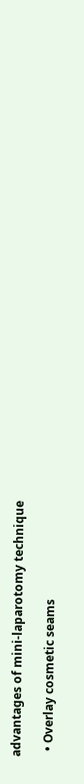advantages of mini-laparotomy technique

  • Overlay cosmetic seams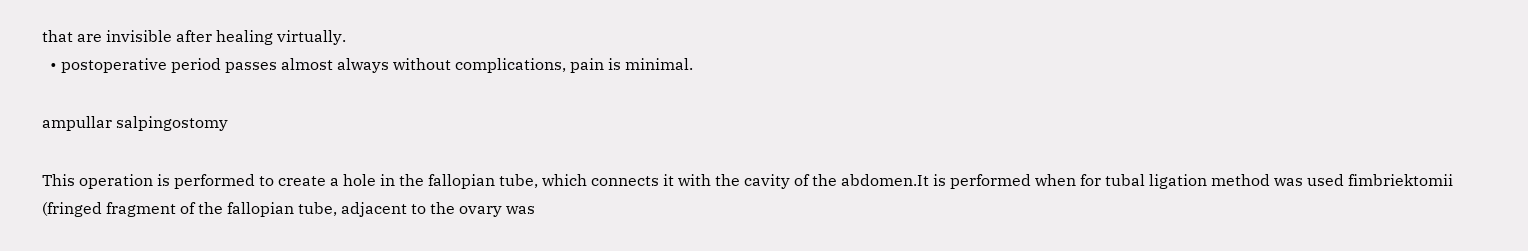that are invisible after healing virtually.
  • postoperative period passes almost always without complications, pain is minimal.

ampullar salpingostomy

This operation is performed to create a hole in the fallopian tube, which connects it with the cavity of the abdomen.It is performed when for tubal ligation method was used fimbriektomii (fringed fragment of the fallopian tube, adjacent to the ovary was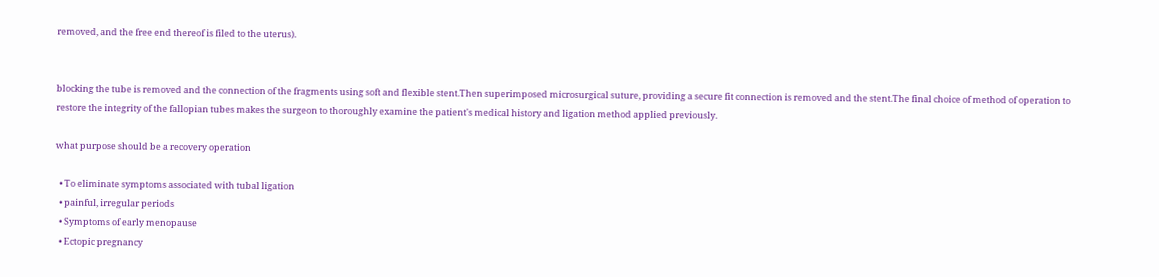removed, and the free end thereof is filed to the uterus).


blocking the tube is removed and the connection of the fragments using soft and flexible stent.Then superimposed microsurgical suture, providing a secure fit connection is removed and the stent.The final choice of method of operation to restore the integrity of the fallopian tubes makes the surgeon to thoroughly examine the patient's medical history and ligation method applied previously.

what purpose should be a recovery operation

  • To eliminate symptoms associated with tubal ligation
  • painful, irregular periods
  • Symptoms of early menopause
  • Ectopic pregnancy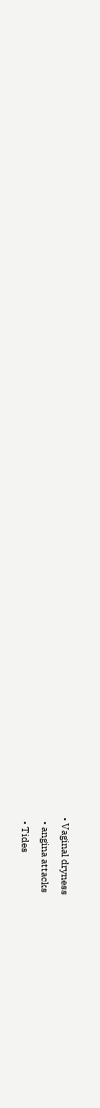• Vaginal dryness
  • angina attacks
  • Tides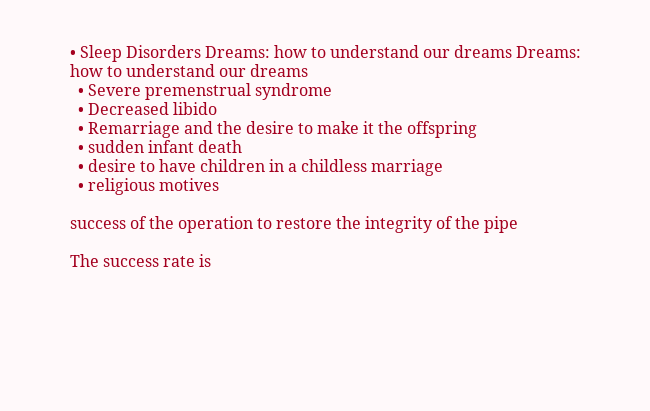• Sleep Disorders Dreams: how to understand our dreams Dreams: how to understand our dreams
  • Severe premenstrual syndrome
  • Decreased libido
  • Remarriage and the desire to make it the offspring
  • sudden infant death
  • desire to have children in a childless marriage
  • religious motives

success of the operation to restore the integrity of the pipe

The success rate is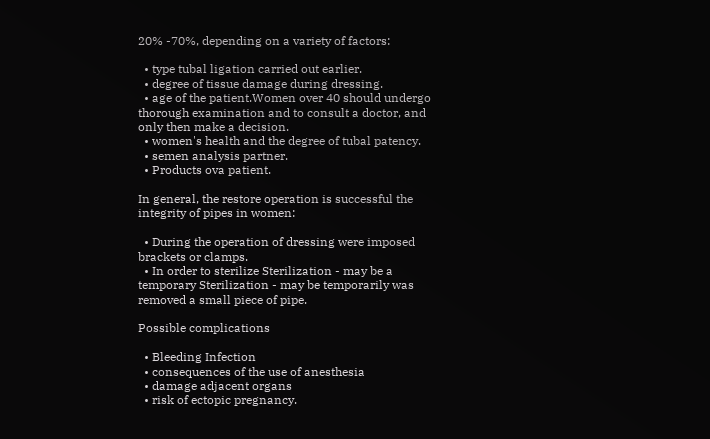20% -70%, depending on a variety of factors:

  • type tubal ligation carried out earlier.
  • degree of tissue damage during dressing.
  • age of the patient.Women over 40 should undergo thorough examination and to consult a doctor, and only then make a decision.
  • women's health and the degree of tubal patency.
  • semen analysis partner.
  • Products ova patient.

In general, the restore operation is successful the integrity of pipes in women:

  • During the operation of dressing were imposed brackets or clamps.
  • In order to sterilize Sterilization - may be a temporary Sterilization - may be temporarily was removed a small piece of pipe.

Possible complications

  • Bleeding Infection
  • consequences of the use of anesthesia
  • damage adjacent organs
  • risk of ectopic pregnancy.